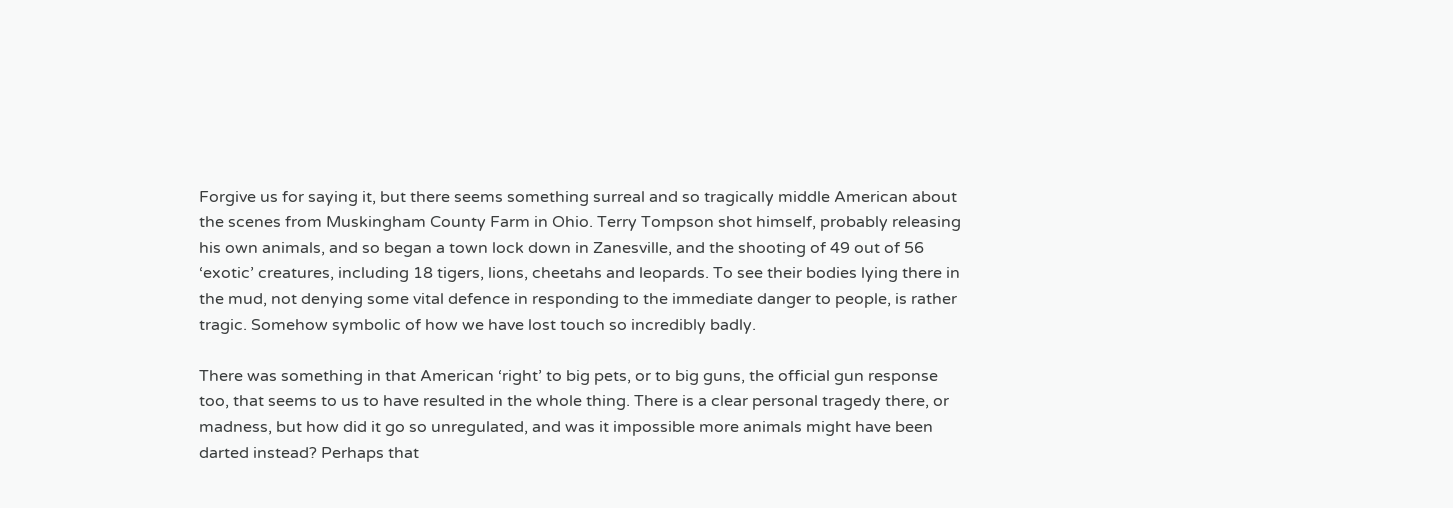Forgive us for saying it, but there seems something surreal and so tragically middle American about the scenes from Muskingham County Farm in Ohio. Terry Tompson shot himself, probably releasing his own animals, and so began a town lock down in Zanesville, and the shooting of 49 out of 56 ‘exotic’ creatures, including 18 tigers, lions, cheetahs and leopards. To see their bodies lying there in the mud, not denying some vital defence in responding to the immediate danger to people, is rather tragic. Somehow symbolic of how we have lost touch so incredibly badly.

There was something in that American ‘right’ to big pets, or to big guns, the official gun response too, that seems to us to have resulted in the whole thing. There is a clear personal tragedy there, or madness, but how did it go so unregulated, and was it impossible more animals might have been darted instead? Perhaps that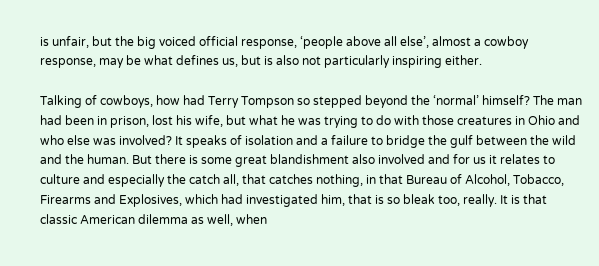is unfair, but the big voiced official response, ‘people above all else’, almost a cowboy response, may be what defines us, but is also not particularly inspiring either.

Talking of cowboys, how had Terry Tompson so stepped beyond the ‘normal’ himself? The man had been in prison, lost his wife, but what he was trying to do with those creatures in Ohio and who else was involved? It speaks of isolation and a failure to bridge the gulf between the wild and the human. But there is some great blandishment also involved and for us it relates to culture and especially the catch all, that catches nothing, in that Bureau of Alcohol, Tobacco, Firearms and Explosives, which had investigated him, that is so bleak too, really. It is that classic American dilemma as well, when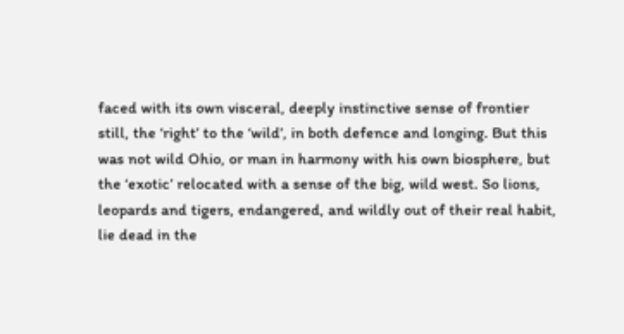faced with its own visceral, deeply instinctive sense of frontier still, the ‘right’ to the ‘wild’, in both defence and longing. But this was not wild Ohio, or man in harmony with his own biosphere, but the ‘exotic’ relocated with a sense of the big, wild west. So lions, leopards and tigers, endangered, and wildly out of their real habit, lie dead in the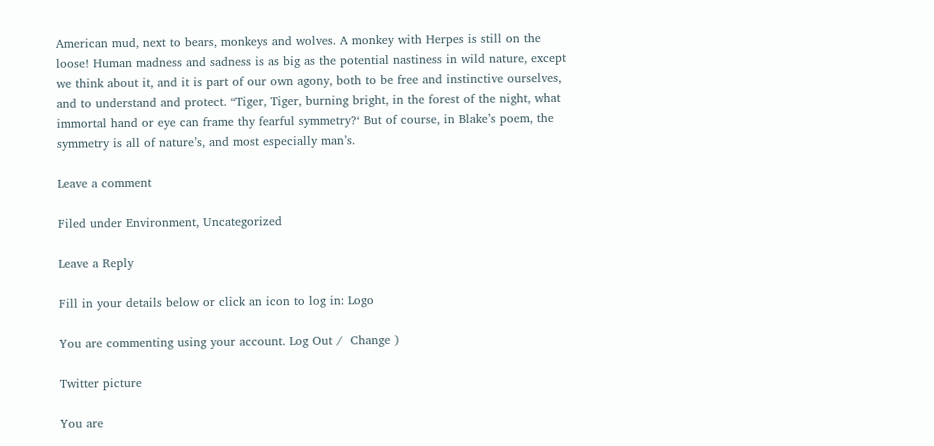American mud, next to bears, monkeys and wolves. A monkey with Herpes is still on the loose! Human madness and sadness is as big as the potential nastiness in wild nature, except we think about it, and it is part of our own agony, both to be free and instinctive ourselves, and to understand and protect. “Tiger, Tiger, burning bright, in the forest of the night, what immortal hand or eye can frame thy fearful symmetry?‘ But of course, in Blake’s poem, the symmetry is all of nature’s, and most especially man’s.

Leave a comment

Filed under Environment, Uncategorized

Leave a Reply

Fill in your details below or click an icon to log in: Logo

You are commenting using your account. Log Out /  Change )

Twitter picture

You are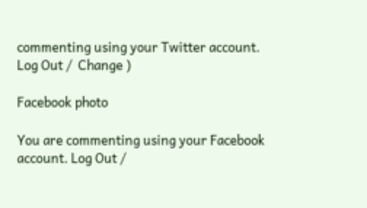commenting using your Twitter account. Log Out /  Change )

Facebook photo

You are commenting using your Facebook account. Log Out /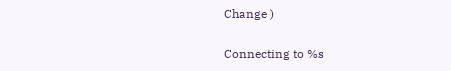Change )

Connecting to %s